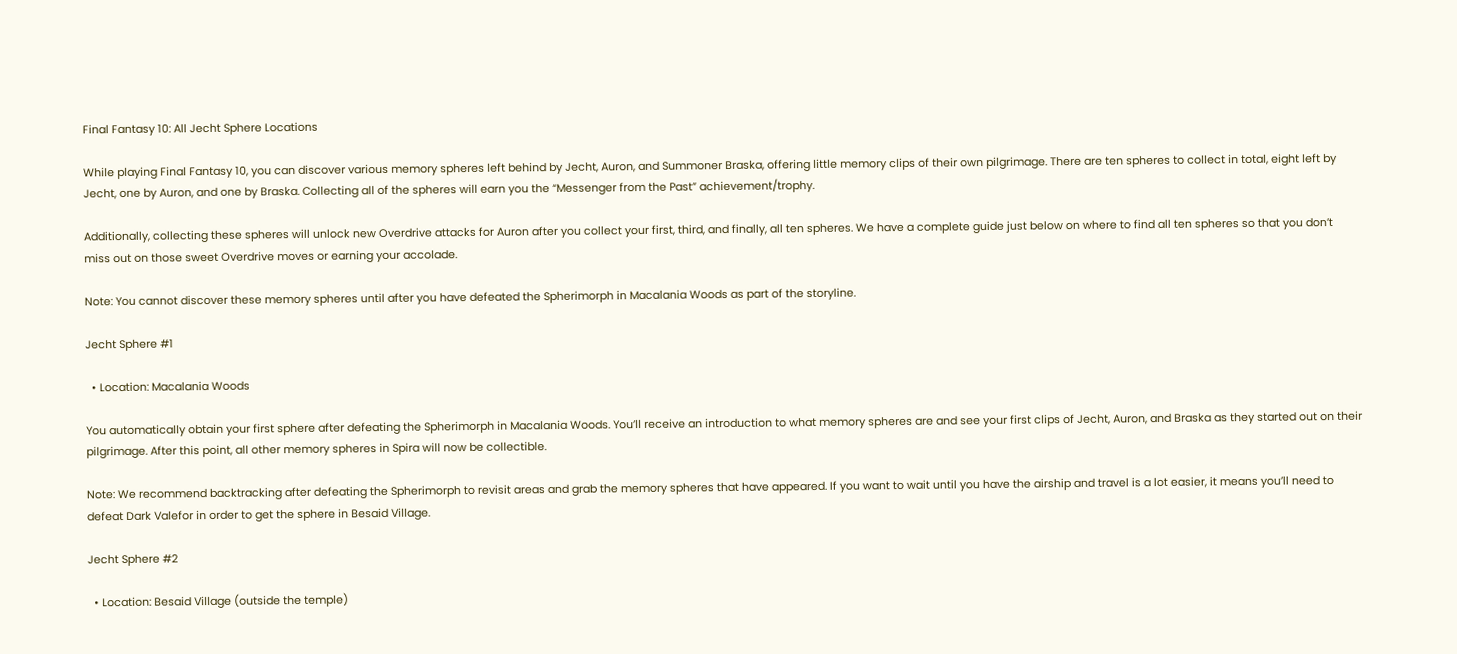Final Fantasy 10: All Jecht Sphere Locations

While playing Final Fantasy 10, you can discover various memory spheres left behind by Jecht, Auron, and Summoner Braska, offering little memory clips of their own pilgrimage. There are ten spheres to collect in total, eight left by Jecht, one by Auron, and one by Braska. Collecting all of the spheres will earn you the “Messenger from the Past” achievement/trophy.

Additionally, collecting these spheres will unlock new Overdrive attacks for Auron after you collect your first, third, and finally, all ten spheres. We have a complete guide just below on where to find all ten spheres so that you don’t miss out on those sweet Overdrive moves or earning your accolade.

Note: You cannot discover these memory spheres until after you have defeated the Spherimorph in Macalania Woods as part of the storyline.

Jecht Sphere #1

  • Location: Macalania Woods

You automatically obtain your first sphere after defeating the Spherimorph in Macalania Woods. You’ll receive an introduction to what memory spheres are and see your first clips of Jecht, Auron, and Braska as they started out on their pilgrimage. After this point, all other memory spheres in Spira will now be collectible.

Note: We recommend backtracking after defeating the Spherimorph to revisit areas and grab the memory spheres that have appeared. If you want to wait until you have the airship and travel is a lot easier, it means you’ll need to defeat Dark Valefor in order to get the sphere in Besaid Village.

Jecht Sphere #2

  • Location: Besaid Village (outside the temple)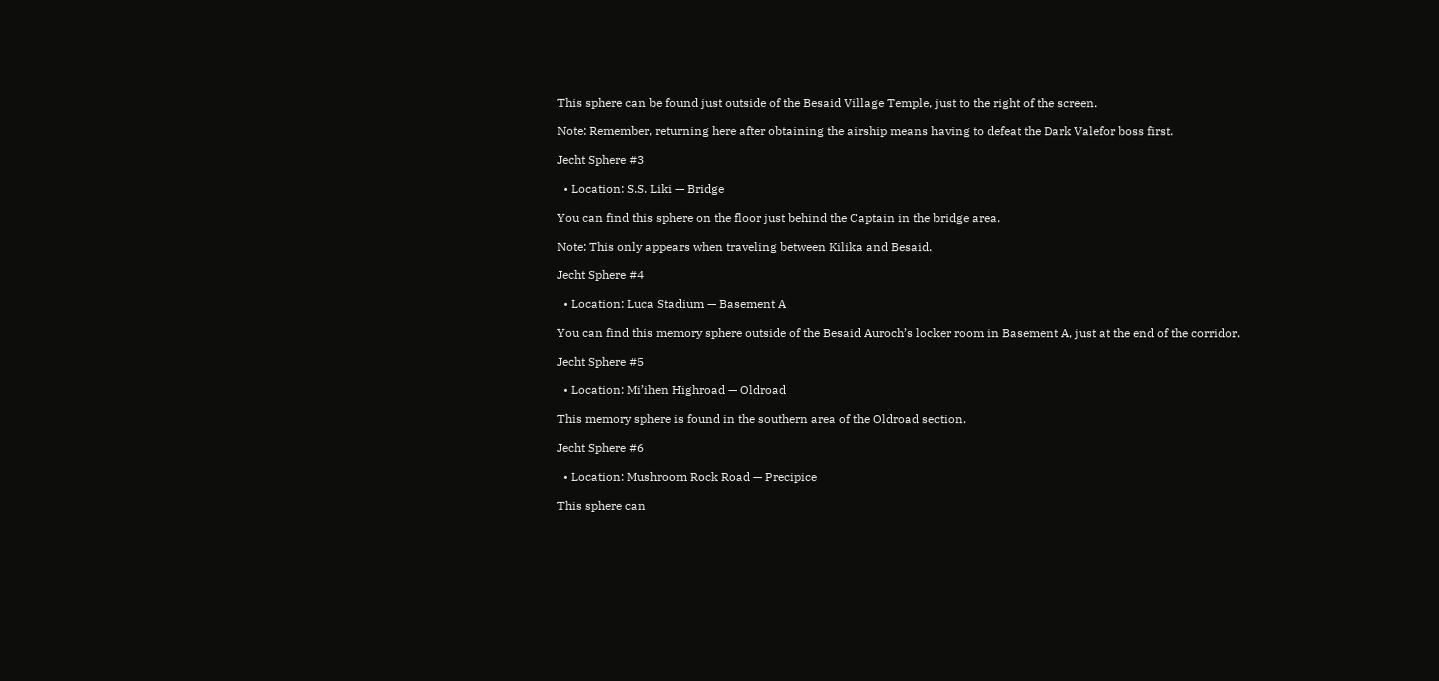This sphere can be found just outside of the Besaid Village Temple, just to the right of the screen.

Note: Remember, returning here after obtaining the airship means having to defeat the Dark Valefor boss first.

Jecht Sphere #3

  • Location: S.S. Liki — Bridge

You can find this sphere on the floor just behind the Captain in the bridge area.

Note: This only appears when traveling between Kilika and Besaid.

Jecht Sphere #4

  • Location: Luca Stadium — Basement A

You can find this memory sphere outside of the Besaid Auroch’s locker room in Basement A, just at the end of the corridor.

Jecht Sphere #5

  • Location: Mi’ihen Highroad — Oldroad

This memory sphere is found in the southern area of the Oldroad section.

Jecht Sphere #6

  • Location: Mushroom Rock Road — Precipice

This sphere can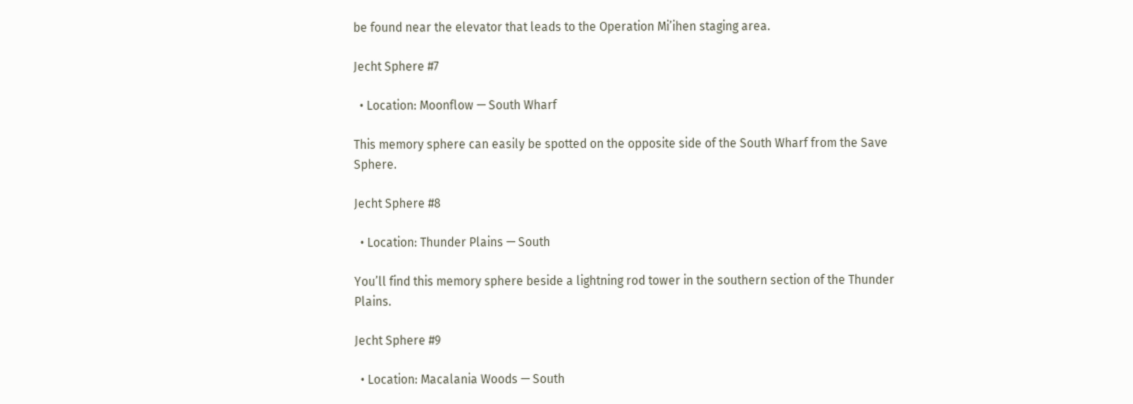be found near the elevator that leads to the Operation Mi’ihen staging area.

Jecht Sphere #7

  • Location: Moonflow — South Wharf

This memory sphere can easily be spotted on the opposite side of the South Wharf from the Save Sphere.

Jecht Sphere #8

  • Location: Thunder Plains — South

You’ll find this memory sphere beside a lightning rod tower in the southern section of the Thunder Plains.

Jecht Sphere #9

  • Location: Macalania Woods — South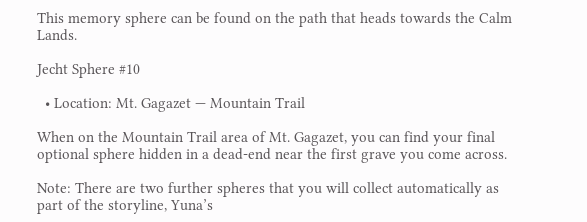This memory sphere can be found on the path that heads towards the Calm Lands.

Jecht Sphere #10

  • Location: Mt. Gagazet — Mountain Trail

When on the Mountain Trail area of Mt. Gagazet, you can find your final optional sphere hidden in a dead-end near the first grave you come across.

Note: There are two further spheres that you will collect automatically as part of the storyline, Yuna’s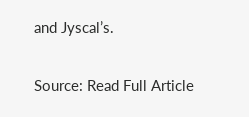and Jyscal’s.

Source: Read Full Article